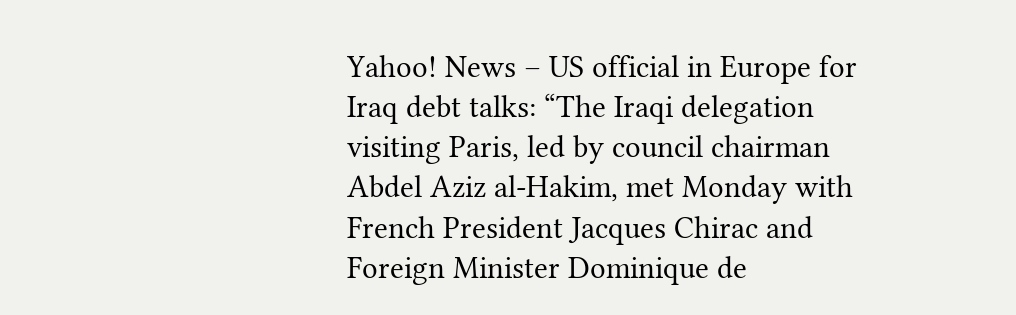Yahoo! News – US official in Europe for Iraq debt talks: “The Iraqi delegation visiting Paris, led by council chairman Abdel Aziz al-Hakim, met Monday with French President Jacques Chirac and Foreign Minister Dominique de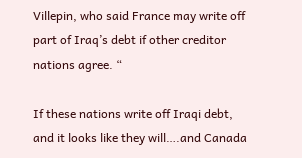Villepin, who said France may write off part of Iraq’s debt if other creditor nations agree. “

If these nations write off Iraqi debt, and it looks like they will….and Canada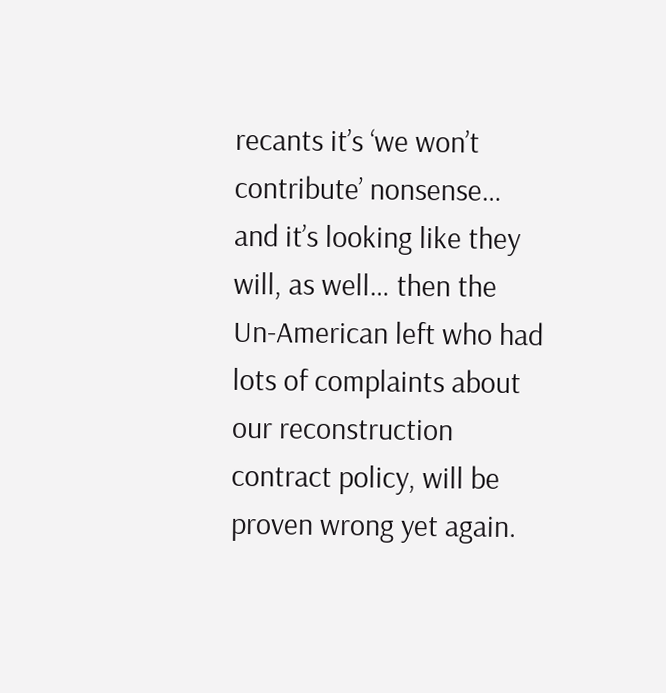recants it’s ‘we won’t contribute’ nonsense… and it’s looking like they will, as well… then the Un-American left who had lots of complaints about our reconstruction contract policy, will be proven wrong yet again.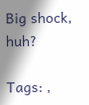Big shock, huh?

Tags: ,